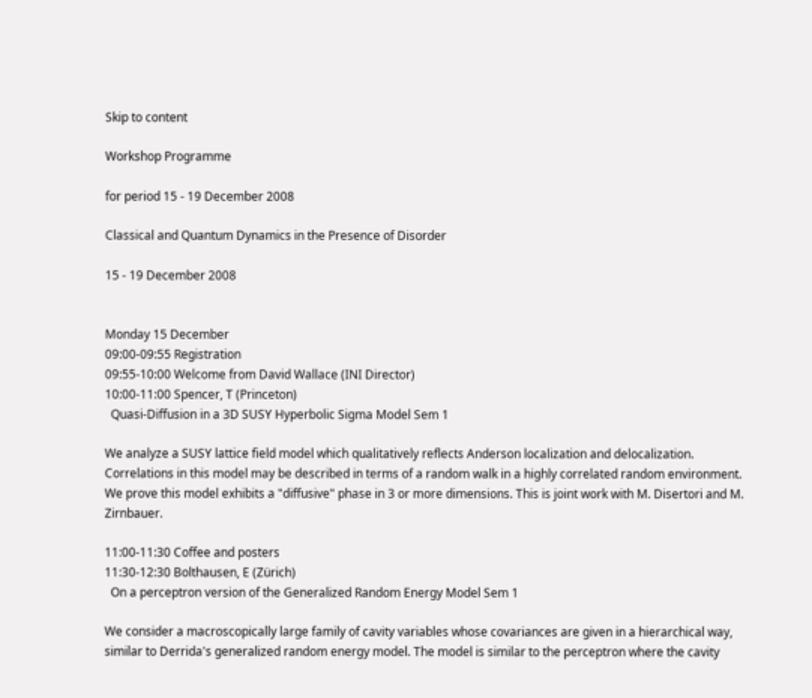Skip to content

Workshop Programme

for period 15 - 19 December 2008

Classical and Quantum Dynamics in the Presence of Disorder

15 - 19 December 2008


Monday 15 December
09:00-09:55 Registration
09:55-10:00 Welcome from David Wallace (INI Director)
10:00-11:00 Spencer, T (Princeton)
  Quasi-Diffusion in a 3D SUSY Hyperbolic Sigma Model Sem 1

We analyze a SUSY lattice field model which qualitatively reflects Anderson localization and delocalization. Correlations in this model may be described in terms of a random walk in a highly correlated random environment. We prove this model exhibits a "diffusive" phase in 3 or more dimensions. This is joint work with M. Disertori and M. Zirnbauer.

11:00-11:30 Coffee and posters
11:30-12:30 Bolthausen, E (Zürich)
  On a perceptron version of the Generalized Random Energy Model Sem 1

We consider a macroscopically large family of cavity variables whose covariances are given in a hierarchical way, similar to Derrida's generalized random energy model. The model is similar to the perceptron where the cavity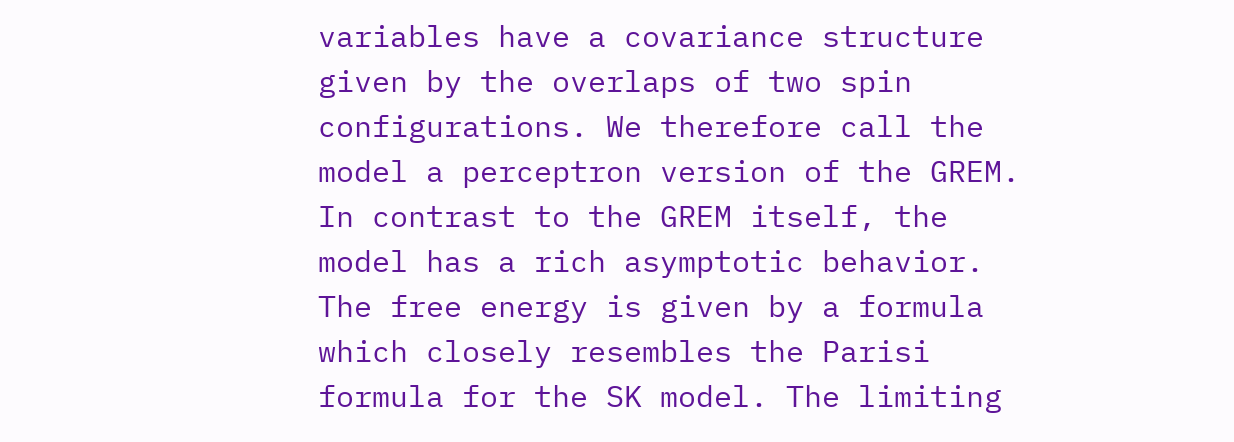variables have a covariance structure given by the overlaps of two spin configurations. We therefore call the model a perceptron version of the GREM. In contrast to the GREM itself, the model has a rich asymptotic behavior. The free energy is given by a formula which closely resembles the Parisi formula for the SK model. The limiting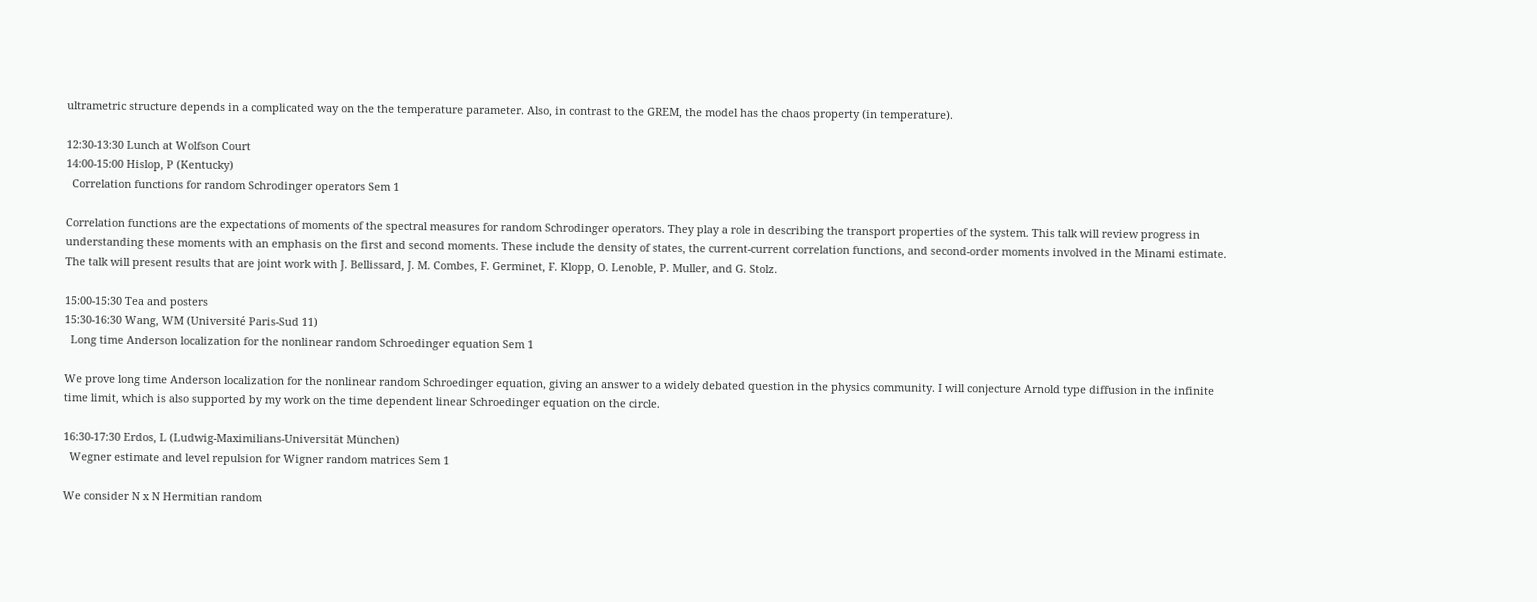ultrametric structure depends in a complicated way on the the temperature parameter. Also, in contrast to the GREM, the model has the chaos property (in temperature).

12:30-13:30 Lunch at Wolfson Court
14:00-15:00 Hislop, P (Kentucky)
  Correlation functions for random Schrodinger operators Sem 1

Correlation functions are the expectations of moments of the spectral measures for random Schrodinger operators. They play a role in describing the transport properties of the system. This talk will review progress in understanding these moments with an emphasis on the first and second moments. These include the density of states, the current-current correlation functions, and second-order moments involved in the Minami estimate. The talk will present results that are joint work with J. Bellissard, J. M. Combes, F. Germinet, F. Klopp, O. Lenoble, P. Muller, and G. Stolz.

15:00-15:30 Tea and posters
15:30-16:30 Wang, WM (Université Paris-Sud 11)
  Long time Anderson localization for the nonlinear random Schroedinger equation Sem 1

We prove long time Anderson localization for the nonlinear random Schroedinger equation, giving an answer to a widely debated question in the physics community. I will conjecture Arnold type diffusion in the infinite time limit, which is also supported by my work on the time dependent linear Schroedinger equation on the circle.

16:30-17:30 Erdos, L (Ludwig-Maximilians-Universität München)
  Wegner estimate and level repulsion for Wigner random matrices Sem 1

We consider N x N Hermitian random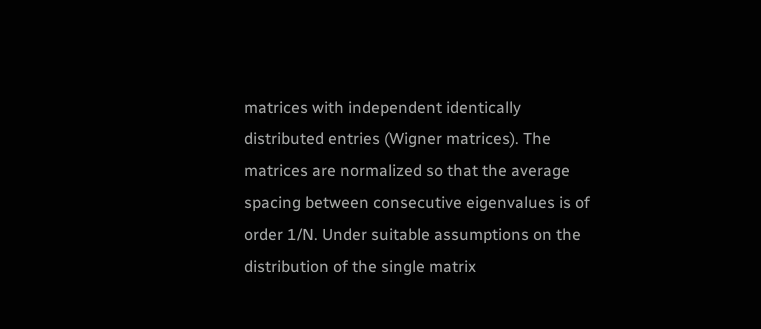matrices with independent identically distributed entries (Wigner matrices). The matrices are normalized so that the average spacing between consecutive eigenvalues is of order 1/N. Under suitable assumptions on the distribution of the single matrix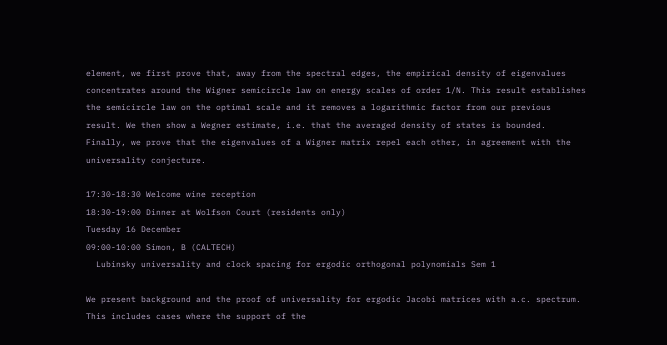element, we first prove that, away from the spectral edges, the empirical density of eigenvalues concentrates around the Wigner semicircle law on energy scales of order 1/N. This result establishes the semicircle law on the optimal scale and it removes a logarithmic factor from our previous result. We then show a Wegner estimate, i.e. that the averaged density of states is bounded. Finally, we prove that the eigenvalues of a Wigner matrix repel each other, in agreement with the universality conjecture.

17:30-18:30 Welcome wine reception
18:30-19:00 Dinner at Wolfson Court (residents only)
Tuesday 16 December
09:00-10:00 Simon, B (CALTECH)
  Lubinsky universality and clock spacing for ergodic orthogonal polynomials Sem 1

We present background and the proof of universality for ergodic Jacobi matrices with a.c. spectrum. This includes cases where the support of the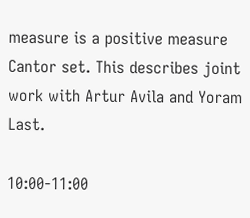measure is a positive measure Cantor set. This describes joint work with Artur Avila and Yoram Last.

10:00-11:00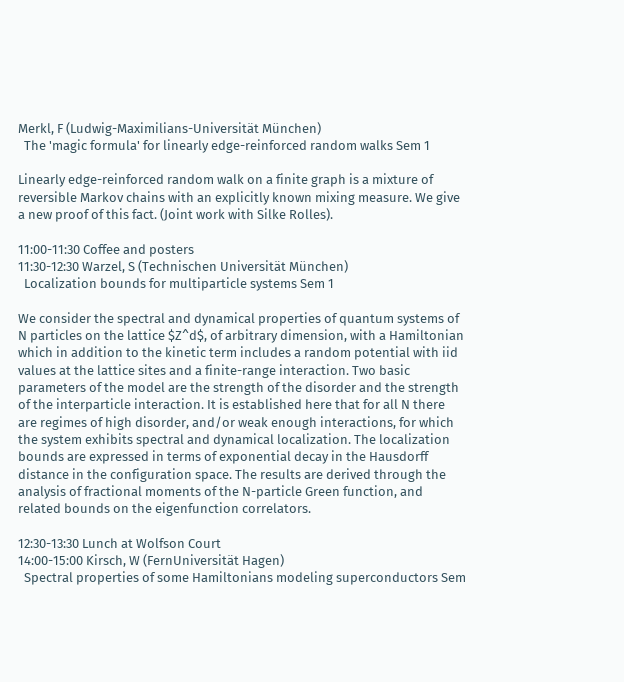Merkl, F (Ludwig-Maximilians-Universität München)
  The 'magic formula' for linearly edge-reinforced random walks Sem 1

Linearly edge-reinforced random walk on a finite graph is a mixture of reversible Markov chains with an explicitly known mixing measure. We give a new proof of this fact. (Joint work with Silke Rolles).

11:00-11:30 Coffee and posters
11:30-12:30 Warzel, S (Technischen Universität München)
  Localization bounds for multiparticle systems Sem 1

We consider the spectral and dynamical properties of quantum systems of N particles on the lattice $Z^d$, of arbitrary dimension, with a Hamiltonian which in addition to the kinetic term includes a random potential with iid values at the lattice sites and a finite-range interaction. Two basic parameters of the model are the strength of the disorder and the strength of the interparticle interaction. It is established here that for all N there are regimes of high disorder, and/or weak enough interactions, for which the system exhibits spectral and dynamical localization. The localization bounds are expressed in terms of exponential decay in the Hausdorff distance in the configuration space. The results are derived through the analysis of fractional moments of the N-particle Green function, and related bounds on the eigenfunction correlators.

12:30-13:30 Lunch at Wolfson Court
14:00-15:00 Kirsch, W (FernUniversität Hagen)
  Spectral properties of some Hamiltonians modeling superconductors Sem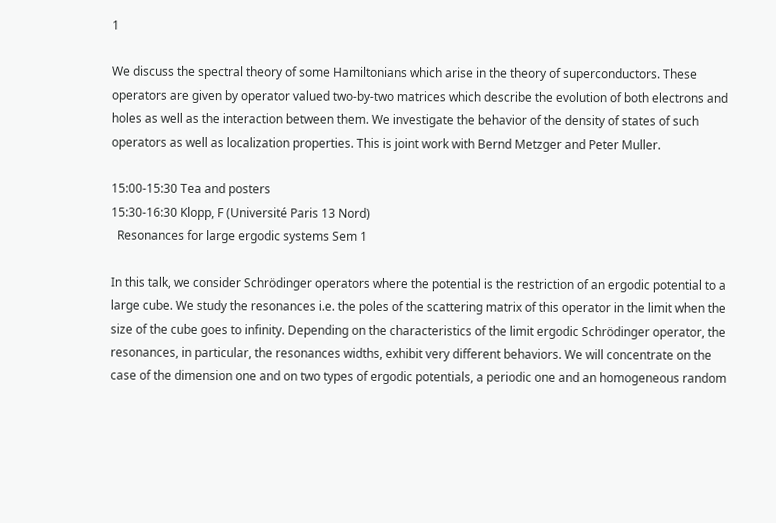1

We discuss the spectral theory of some Hamiltonians which arise in the theory of superconductors. These operators are given by operator valued two-by-two matrices which describe the evolution of both electrons and holes as well as the interaction between them. We investigate the behavior of the density of states of such operators as well as localization properties. This is joint work with Bernd Metzger and Peter Muller.

15:00-15:30 Tea and posters
15:30-16:30 Klopp, F (Université Paris 13 Nord)
  Resonances for large ergodic systems Sem 1

In this talk, we consider Schrödinger operators where the potential is the restriction of an ergodic potential to a large cube. We study the resonances i.e. the poles of the scattering matrix of this operator in the limit when the size of the cube goes to infinity. Depending on the characteristics of the limit ergodic Schrödinger operator, the resonances, in particular, the resonances widths, exhibit very different behaviors. We will concentrate on the case of the dimension one and on two types of ergodic potentials, a periodic one and an homogeneous random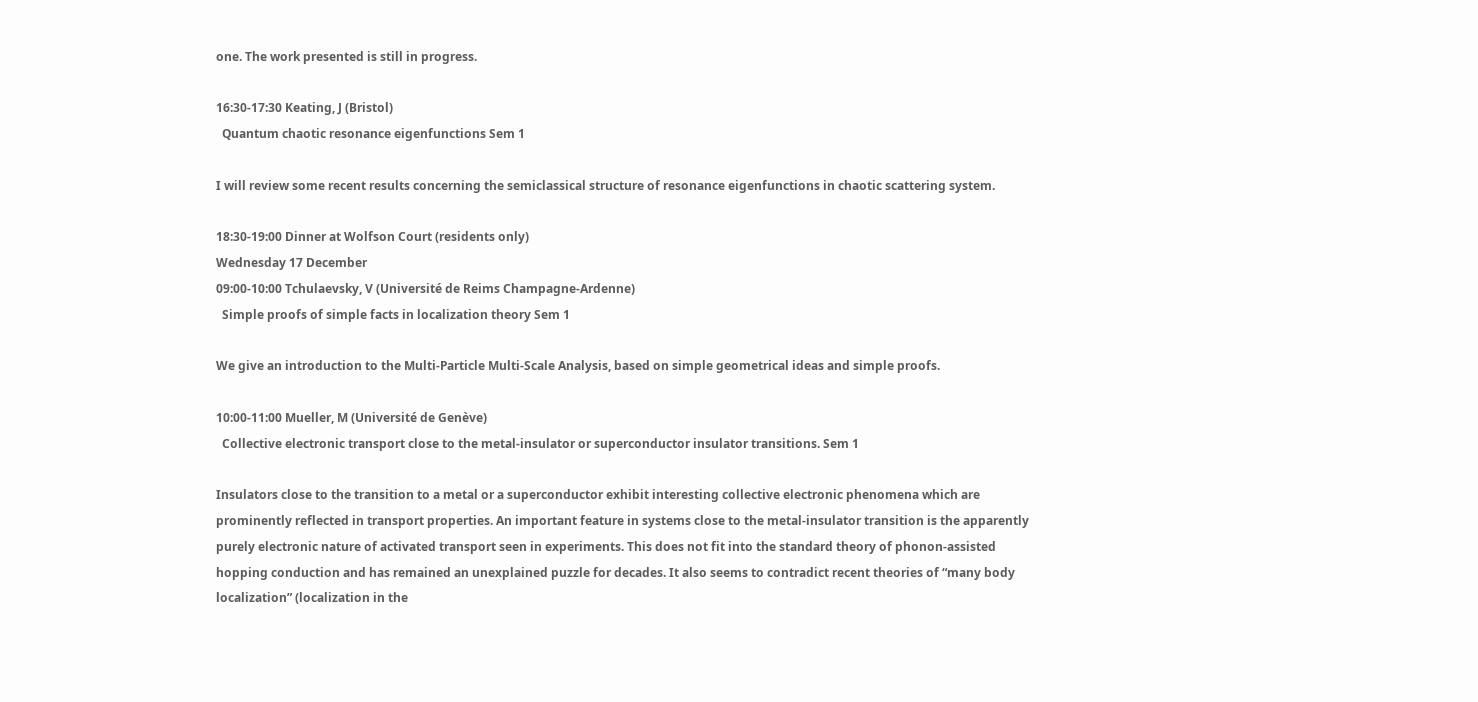one. The work presented is still in progress.

16:30-17:30 Keating, J (Bristol)
  Quantum chaotic resonance eigenfunctions Sem 1

I will review some recent results concerning the semiclassical structure of resonance eigenfunctions in chaotic scattering system.

18:30-19:00 Dinner at Wolfson Court (residents only)
Wednesday 17 December
09:00-10:00 Tchulaevsky, V (Université de Reims Champagne-Ardenne)
  Simple proofs of simple facts in localization theory Sem 1

We give an introduction to the Multi-Particle Multi-Scale Analysis, based on simple geometrical ideas and simple proofs.

10:00-11:00 Mueller, M (Université de Genève)
  Collective electronic transport close to the metal-insulator or superconductor insulator transitions. Sem 1

Insulators close to the transition to a metal or a superconductor exhibit interesting collective electronic phenomena which are prominently reflected in transport properties. An important feature in systems close to the metal-insulator transition is the apparently purely electronic nature of activated transport seen in experiments. This does not fit into the standard theory of phonon-assisted hopping conduction and has remained an unexplained puzzle for decades. It also seems to contradict recent theories of “many body localization” (localization in the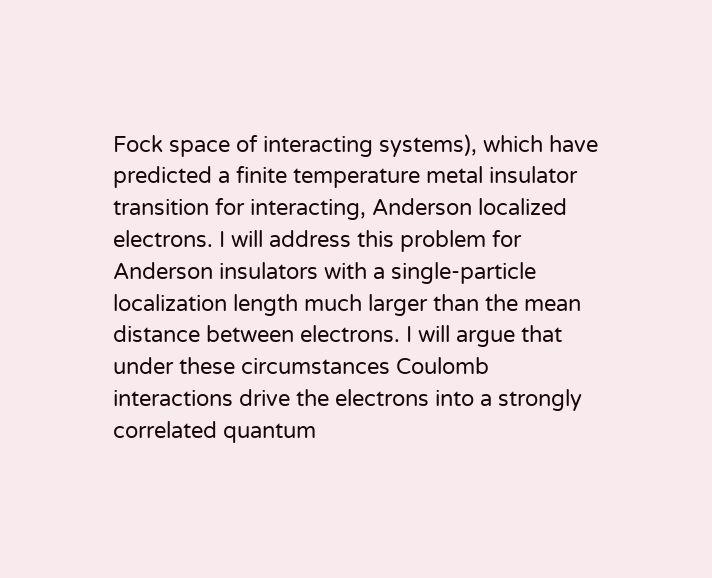Fock space of interacting systems), which have predicted a finite temperature metal insulator transition for interacting, Anderson localized electrons. I will address this problem for Anderson insulators with a single-particle localization length much larger than the mean distance between electrons. I will argue that under these circumstances Coulomb interactions drive the electrons into a strongly correlated quantum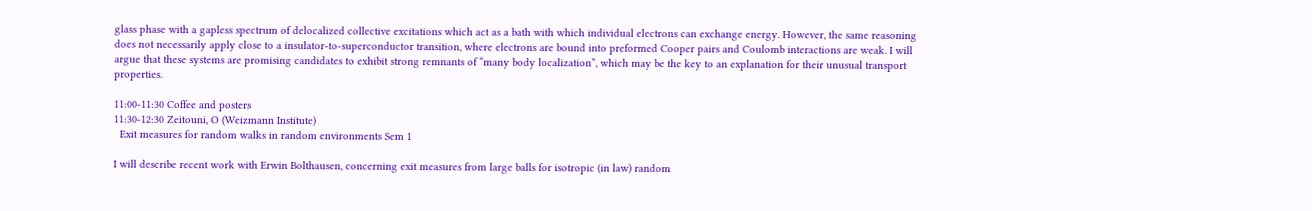glass phase with a gapless spectrum of delocalized collective excitations which act as a bath with which individual electrons can exchange energy. However, the same reasoning does not necessarily apply close to a insulator-to-superconductor transition, where electrons are bound into preformed Cooper pairs and Coulomb interactions are weak. I will argue that these systems are promising candidates to exhibit strong remnants of “many body localization”, which may be the key to an explanation for their unusual transport properties.

11:00-11:30 Coffee and posters
11:30-12:30 Zeitouni, O (Weizmann Institute)
  Exit measures for random walks in random environments Sem 1

I will describe recent work with Erwin Bolthausen, concerning exit measures from large balls for isotropic (in law) random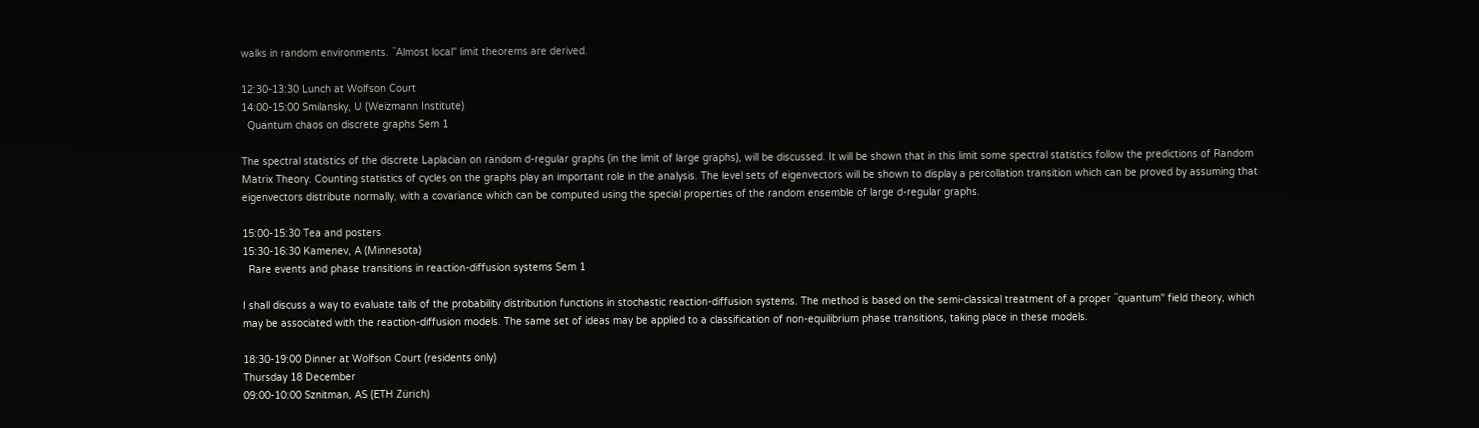walks in random environments. ``Almost local'' limit theorems are derived.

12:30-13:30 Lunch at Wolfson Court
14:00-15:00 Smilansky, U (Weizmann Institute)
  Quantum chaos on discrete graphs Sem 1

The spectral statistics of the discrete Laplacian on random d-regular graphs (in the limit of large graphs), will be discussed. It will be shown that in this limit some spectral statistics follow the predictions of Random Matrix Theory. Counting statistics of cycles on the graphs play an important role in the analysis. The level sets of eigenvectors will be shown to display a percollation transition which can be proved by assuming that eigenvectors distribute normally, with a covariance which can be computed using the special properties of the random ensemble of large d-regular graphs.

15:00-15:30 Tea and posters
15:30-16:30 Kamenev, A (Minnesota)
  Rare events and phase transitions in reaction-diffusion systems Sem 1

I shall discuss a way to evaluate tails of the probability distribution functions in stochastic reaction-diffusion systems. The method is based on the semi-classical treatment of a proper ``quantum'' field theory, which may be associated with the reaction-diffusion models. The same set of ideas may be applied to a classification of non-equilibrium phase transitions, taking place in these models.

18:30-19:00 Dinner at Wolfson Court (residents only)
Thursday 18 December
09:00-10:00 Sznitman, AS (ETH Zürich)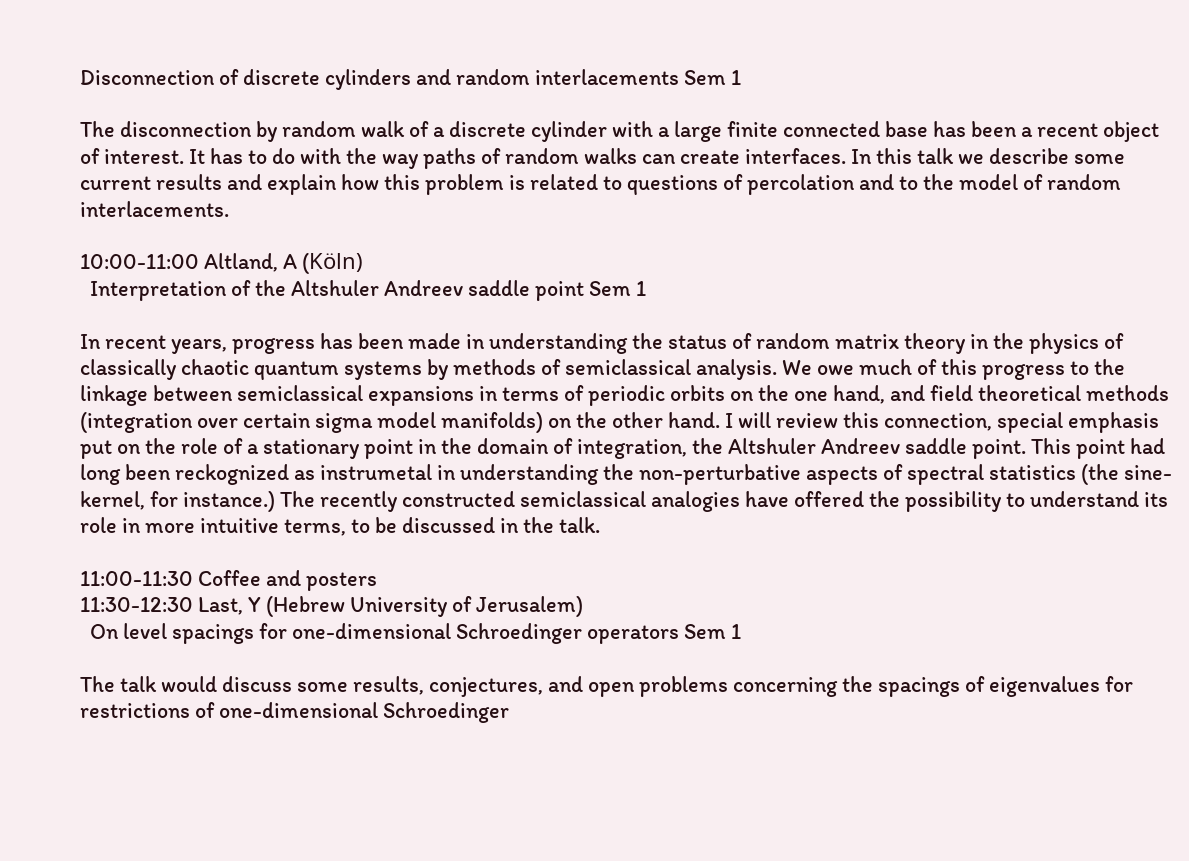Disconnection of discrete cylinders and random interlacements Sem 1

The disconnection by random walk of a discrete cylinder with a large finite connected base has been a recent object of interest. It has to do with the way paths of random walks can create interfaces. In this talk we describe some current results and explain how this problem is related to questions of percolation and to the model of random interlacements.

10:00-11:00 Altland, A (Köln)
  Interpretation of the Altshuler Andreev saddle point Sem 1

In recent years, progress has been made in understanding the status of random matrix theory in the physics of classically chaotic quantum systems by methods of semiclassical analysis. We owe much of this progress to the linkage between semiclassical expansions in terms of periodic orbits on the one hand, and field theoretical methods (integration over certain sigma model manifolds) on the other hand. I will review this connection, special emphasis put on the role of a stationary point in the domain of integration, the Altshuler Andreev saddle point. This point had long been reckognized as instrumetal in understanding the non-perturbative aspects of spectral statistics (the sine-kernel, for instance.) The recently constructed semiclassical analogies have offered the possibility to understand its role in more intuitive terms, to be discussed in the talk.

11:00-11:30 Coffee and posters
11:30-12:30 Last, Y (Hebrew University of Jerusalem)
  On level spacings for one-dimensional Schroedinger operators Sem 1

The talk would discuss some results, conjectures, and open problems concerning the spacings of eigenvalues for restrictions of one-dimensional Schroedinger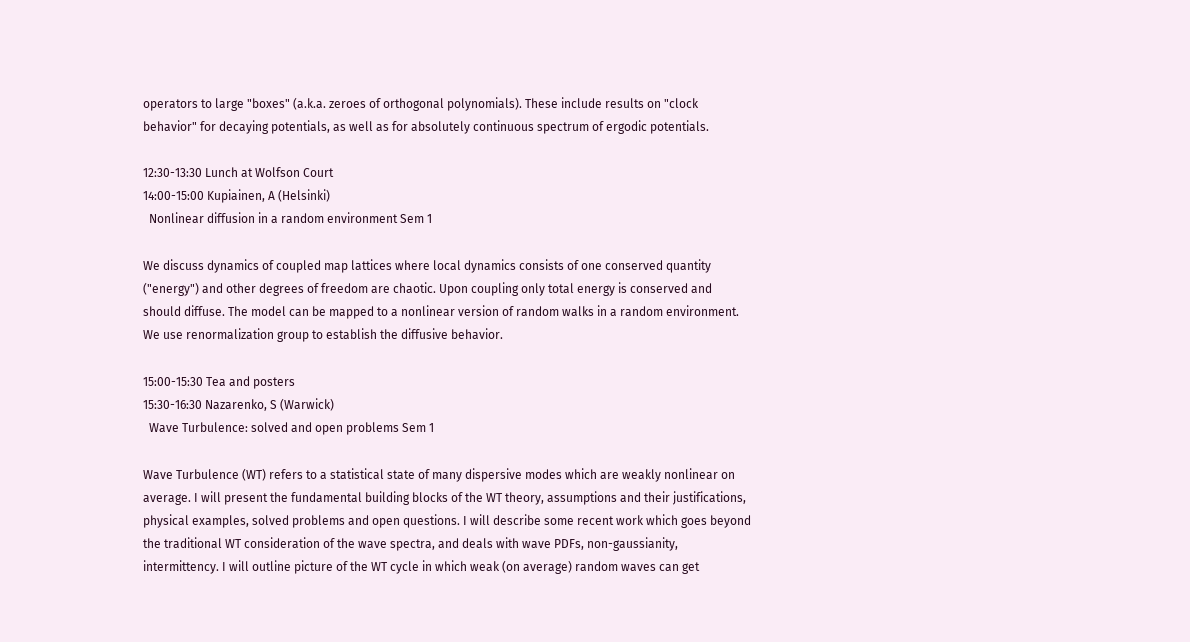operators to large "boxes" (a.k.a. zeroes of orthogonal polynomials). These include results on "clock behavior" for decaying potentials, as well as for absolutely continuous spectrum of ergodic potentials.

12:30-13:30 Lunch at Wolfson Court
14:00-15:00 Kupiainen, A (Helsinki)
  Nonlinear diffusion in a random environment Sem 1

We discuss dynamics of coupled map lattices where local dynamics consists of one conserved quantity ("energy") and other degrees of freedom are chaotic. Upon coupling only total energy is conserved and should diffuse. The model can be mapped to a nonlinear version of random walks in a random environment. We use renormalization group to establish the diffusive behavior.

15:00-15:30 Tea and posters
15:30-16:30 Nazarenko, S (Warwick)
  Wave Turbulence: solved and open problems Sem 1

Wave Turbulence (WT) refers to a statistical state of many dispersive modes which are weakly nonlinear on average. I will present the fundamental building blocks of the WT theory, assumptions and their justifications, physical examples, solved problems and open questions. I will describe some recent work which goes beyond the traditional WT consideration of the wave spectra, and deals with wave PDFs, non-gaussianity, intermittency. I will outline picture of the WT cycle in which weak (on average) random waves can get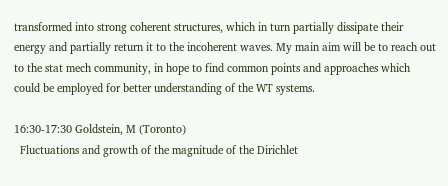transformed into strong coherent structures, which in turn partially dissipate their energy and partially return it to the incoherent waves. My main aim will be to reach out to the stat mech community, in hope to find common points and approaches which could be employed for better understanding of the WT systems.

16:30-17:30 Goldstein, M (Toronto)
  Fluctuations and growth of the magnitude of the Dirichlet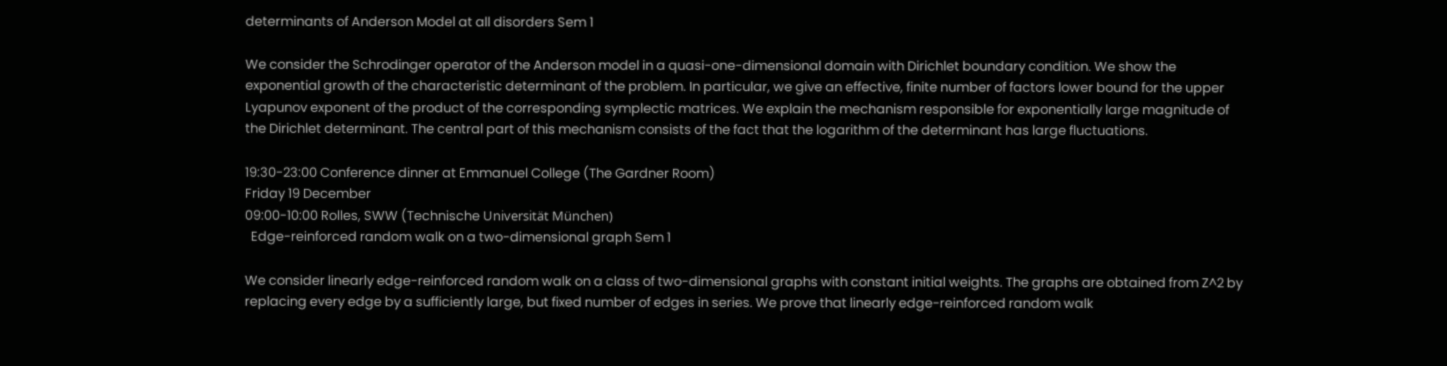determinants of Anderson Model at all disorders Sem 1

We consider the Schrodinger operator of the Anderson model in a quasi-one-dimensional domain with Dirichlet boundary condition. We show the exponential growth of the characteristic determinant of the problem. In particular, we give an effective, finite number of factors lower bound for the upper Lyapunov exponent of the product of the corresponding symplectic matrices. We explain the mechanism responsible for exponentially large magnitude of the Dirichlet determinant. The central part of this mechanism consists of the fact that the logarithm of the determinant has large fluctuations.

19:30-23:00 Conference dinner at Emmanuel College (The Gardner Room)
Friday 19 December
09:00-10:00 Rolles, SWW (Technische Universität München)
  Edge-reinforced random walk on a two-dimensional graph Sem 1

We consider linearly edge-reinforced random walk on a class of two-dimensional graphs with constant initial weights. The graphs are obtained from Z^2 by replacing every edge by a sufficiently large, but fixed number of edges in series. We prove that linearly edge-reinforced random walk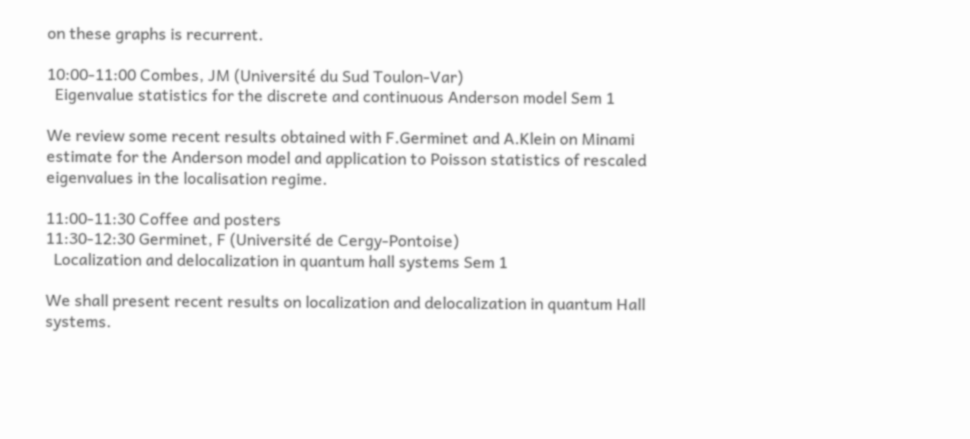on these graphs is recurrent.

10:00-11:00 Combes, JM (Université du Sud Toulon-Var)
  Eigenvalue statistics for the discrete and continuous Anderson model Sem 1

We review some recent results obtained with F.Germinet and A.Klein on Minami estimate for the Anderson model and application to Poisson statistics of rescaled eigenvalues in the localisation regime.

11:00-11:30 Coffee and posters
11:30-12:30 Germinet, F (Université de Cergy-Pontoise)
  Localization and delocalization in quantum hall systems Sem 1

We shall present recent results on localization and delocalization in quantum Hall systems.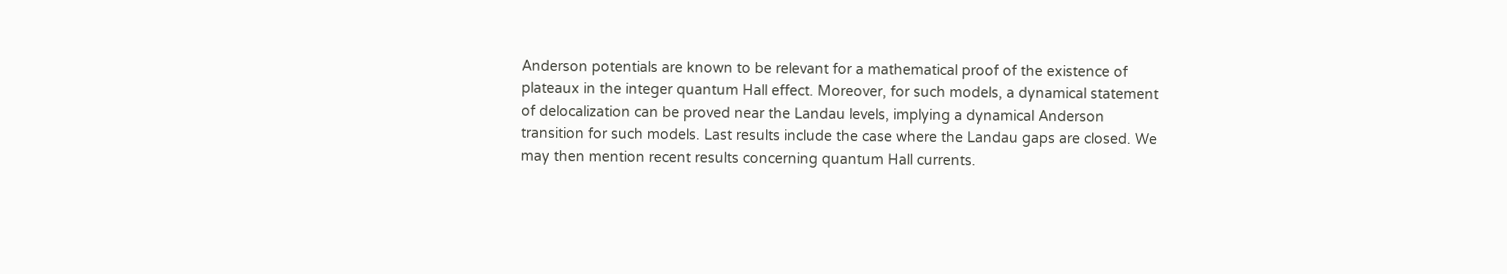Anderson potentials are known to be relevant for a mathematical proof of the existence of plateaux in the integer quantum Hall effect. Moreover, for such models, a dynamical statement of delocalization can be proved near the Landau levels, implying a dynamical Anderson transition for such models. Last results include the case where the Landau gaps are closed. We may then mention recent results concerning quantum Hall currents.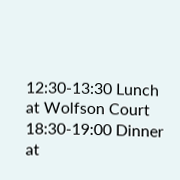12:30-13:30 Lunch at Wolfson Court
18:30-19:00 Dinner at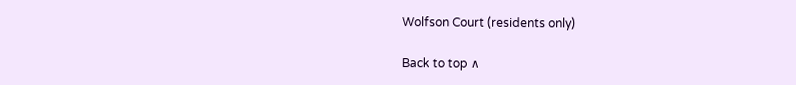Wolfson Court (residents only)

Back to top ∧